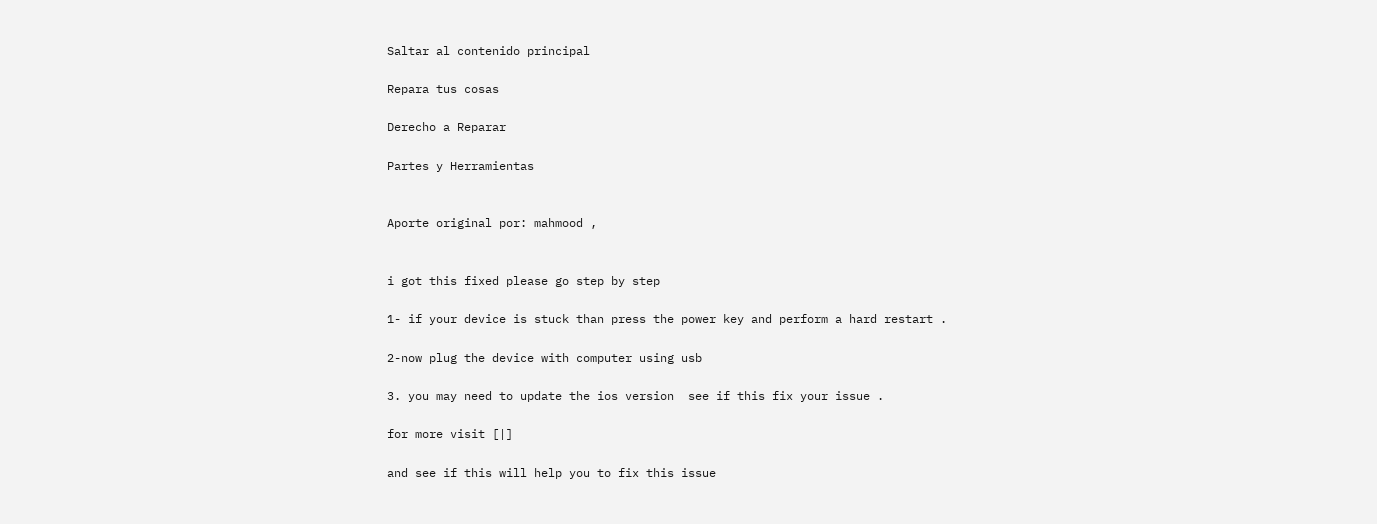Saltar al contenido principal

Repara tus cosas

Derecho a Reparar

Partes y Herramientas


Aporte original por: mahmood ,


i got this fixed please go step by step

1- if your device is stuck than press the power key and perform a hard restart .

2-now plug the device with computer using usb

3. you may need to update the ios version  see if this fix your issue .

for more visit [|]

and see if this will help you to fix this issue